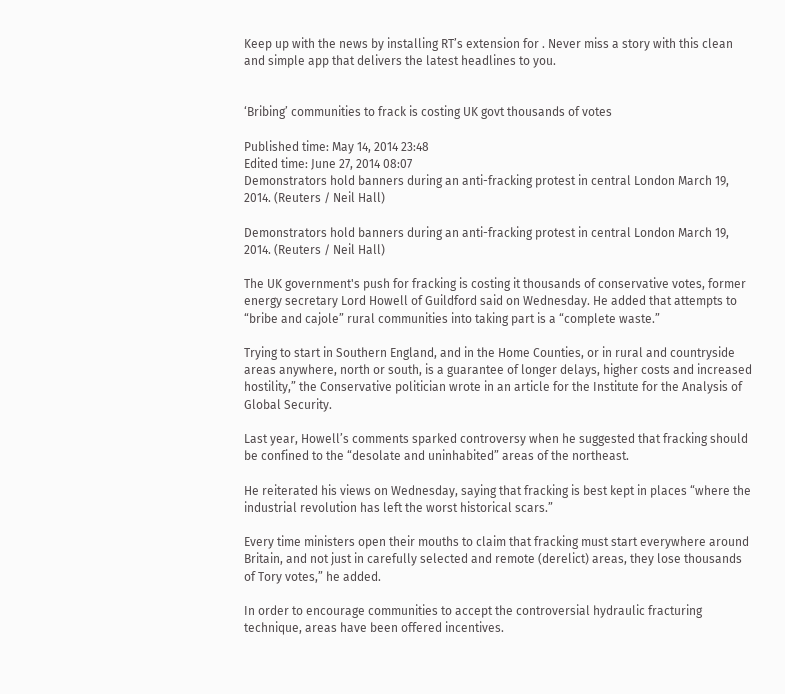Keep up with the news by installing RT’s extension for . Never miss a story with this clean and simple app that delivers the latest headlines to you.


‘Bribing’ communities to frack is costing UK govt thousands of votes

Published time: May 14, 2014 23:48
Edited time: June 27, 2014 08:07
Demonstrators hold banners during an anti-fracking protest in central London March 19, 2014. (Reuters / Neil Hall)

Demonstrators hold banners during an anti-fracking protest in central London March 19, 2014. (Reuters / Neil Hall)

The UK government's push for fracking is costing it thousands of conservative votes, former energy secretary Lord Howell of Guildford said on Wednesday. He added that attempts to “bribe and cajole” rural communities into taking part is a “complete waste.”

Trying to start in Southern England, and in the Home Counties, or in rural and countryside areas anywhere, north or south, is a guarantee of longer delays, higher costs and increased hostility,” the Conservative politician wrote in an article for the Institute for the Analysis of Global Security.

Last year, Howell’s comments sparked controversy when he suggested that fracking should be confined to the “desolate and uninhabited” areas of the northeast.

He reiterated his views on Wednesday, saying that fracking is best kept in places “where the industrial revolution has left the worst historical scars.”

Every time ministers open their mouths to claim that fracking must start everywhere around Britain, and not just in carefully selected and remote (derelict) areas, they lose thousands of Tory votes,” he added.

In order to encourage communities to accept the controversial hydraulic fracturing technique, areas have been offered incentives.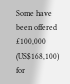Some have been offered £100,000 (US$168,100) for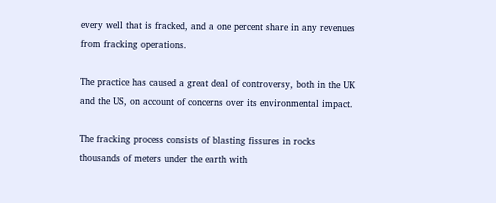every well that is fracked, and a one percent share in any revenues from fracking operations.

The practice has caused a great deal of controversy, both in the UK and the US, on account of concerns over its environmental impact.

The fracking process consists of blasting fissures in rocks thousands of meters under the earth with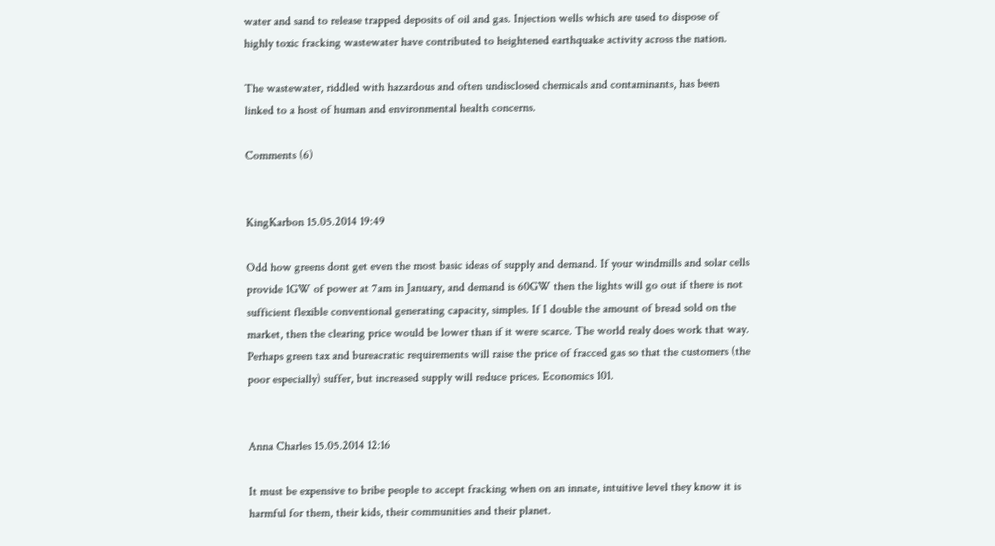water and sand to release trapped deposits of oil and gas. Injection wells which are used to dispose of highly toxic fracking wastewater have contributed to heightened earthquake activity across the nation.

The wastewater, riddled with hazardous and often undisclosed chemicals and contaminants, has been linked to a host of human and environmental health concerns.

Comments (6)


KingKarbon 15.05.2014 19:49

Odd how greens dont get even the most basic ideas of supply and demand. If your windmills and solar cells provide 1GW of power at 7am in January, and demand is 60GW then the lights will go out if there is not sufficient flexible conventional generating capacity, simples. If I double the amount of bread sold on the market, then the clearing price would be lower than if it were scarce. The world realy does work that way. Perhaps green tax and bureacratic requirements will raise the price of fracced gas so that the customers (the poor especially) suffer, but increased supply will reduce prices. Economics 101.


Anna Charles 15.05.2014 12:16

It must be expensive to bribe people to accept fracking when on an innate, intuitive level they know it is harmful for them, their kids, their communities and their planet.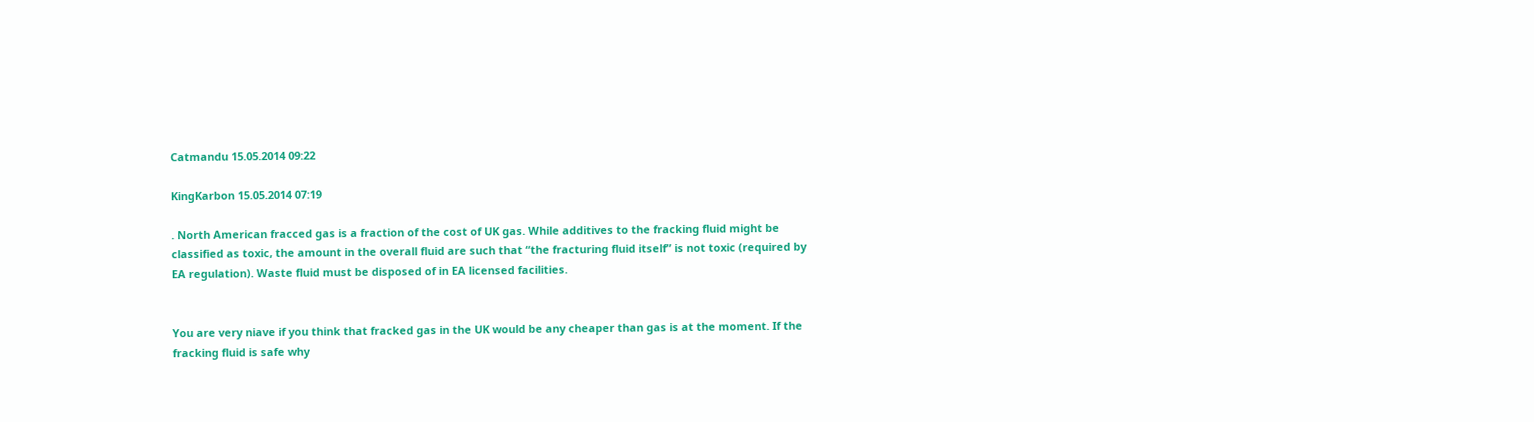Catmandu 15.05.2014 09:22

KingKarbon 15.05.2014 07:19

. North American fracced gas is a fraction of the cost of UK gas. While additives to the fracking fluid might be classified as toxic, the amount in the overall fluid are such that “the fracturing fluid itself” is not toxic (required by EA regulation). Waste fluid must be disposed of in EA licensed facilities.


You are very niave if you think that fracked gas in the UK would be any cheaper than gas is at the moment. If the fracking fluid is safe why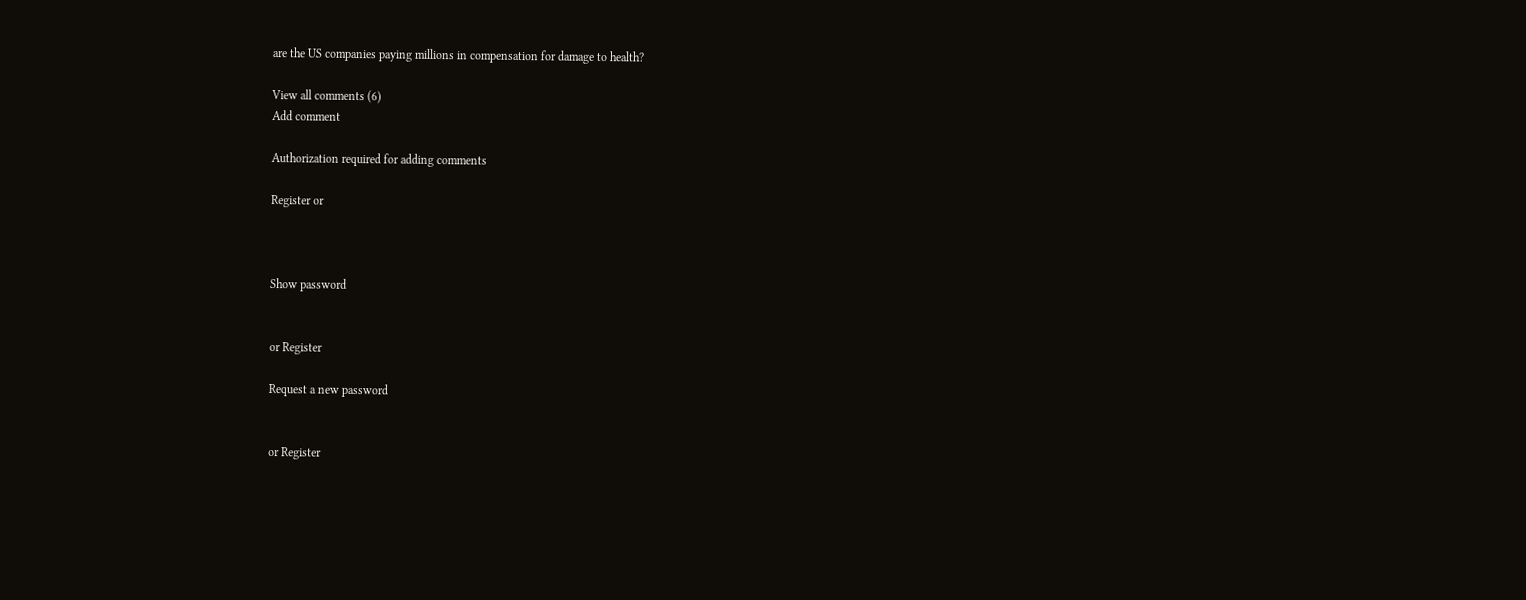are the US companies paying millions in compensation for damage to health?

View all comments (6)
Add comment

Authorization required for adding comments

Register or



Show password


or Register

Request a new password


or Register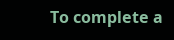To complete a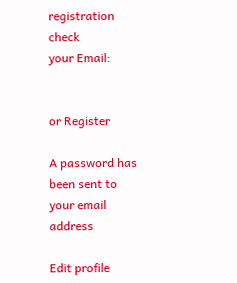registration check
your Email:


or Register

A password has been sent to your email address

Edit profile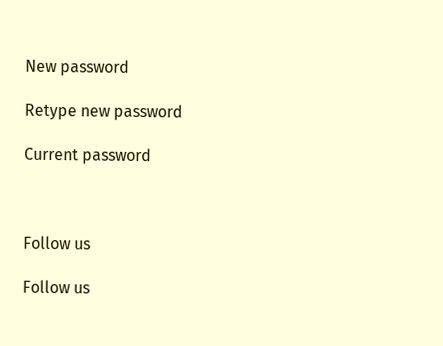New password

Retype new password

Current password



Follow us

Follow us